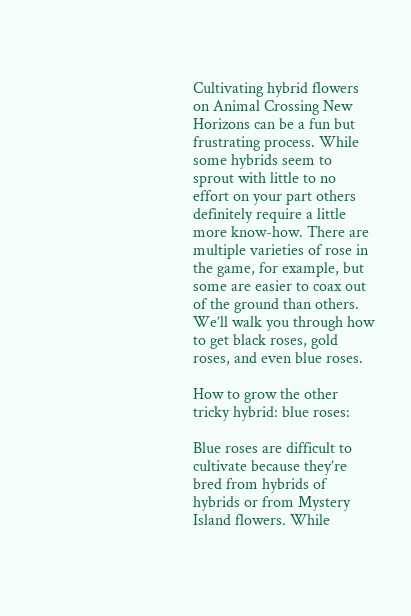Cultivating hybrid flowers on Animal Crossing New Horizons can be a fun but frustrating process. While some hybrids seem to sprout with little to no effort on your part others definitely require a little more know-how. There are multiple varieties of rose in the game, for example, but some are easier to coax out of the ground than others. We’ll walk you through how to get black roses, gold roses, and even blue roses.

How to grow the other tricky hybrid: blue roses:

Blue roses are difficult to cultivate because they’re bred from hybrids of hybrids or from Mystery Island flowers. While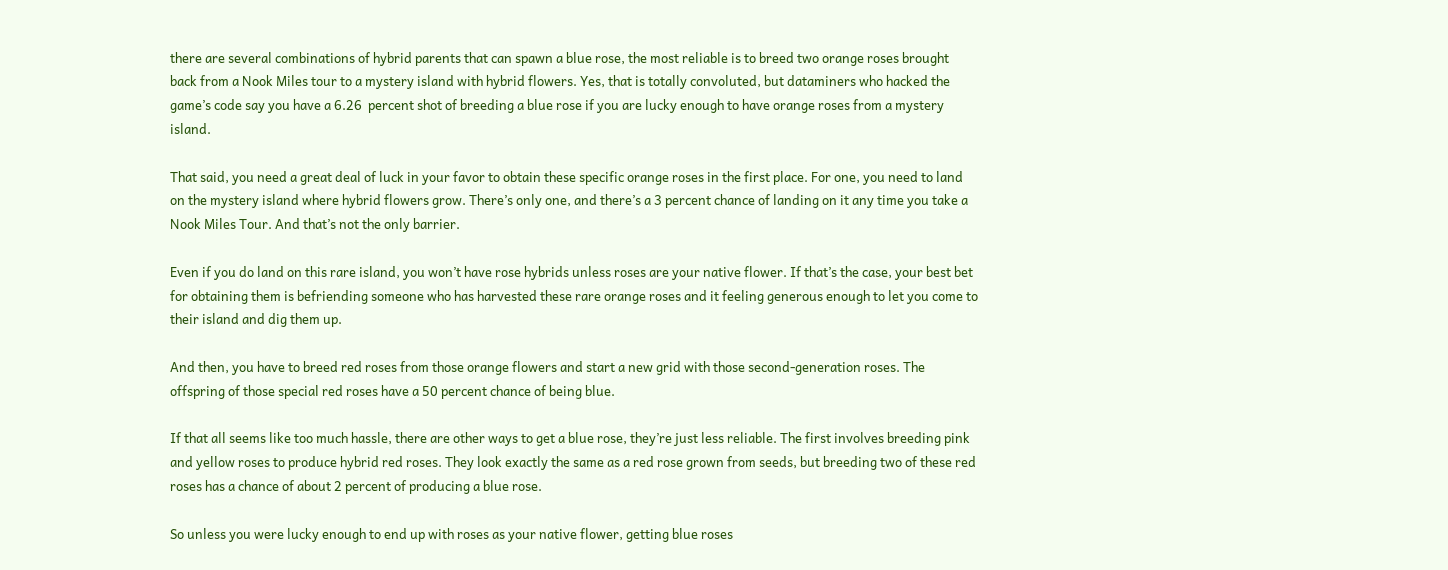there are several combinations of hybrid parents that can spawn a blue rose, the most reliable is to breed two orange roses brought back from a Nook Miles tour to a mystery island with hybrid flowers. Yes, that is totally convoluted, but dataminers who hacked the game’s code say you have a 6.26  percent shot of breeding a blue rose if you are lucky enough to have orange roses from a mystery island.

That said, you need a great deal of luck in your favor to obtain these specific orange roses in the first place. For one, you need to land on the mystery island where hybrid flowers grow. There’s only one, and there’s a 3 percent chance of landing on it any time you take a Nook Miles Tour. And that’s not the only barrier.

Even if you do land on this rare island, you won’t have rose hybrids unless roses are your native flower. If that’s the case, your best bet for obtaining them is befriending someone who has harvested these rare orange roses and it feeling generous enough to let you come to their island and dig them up.

And then, you have to breed red roses from those orange flowers and start a new grid with those second-generation roses. The offspring of those special red roses have a 50 percent chance of being blue.

If that all seems like too much hassle, there are other ways to get a blue rose, they’re just less reliable. The first involves breeding pink and yellow roses to produce hybrid red roses. They look exactly the same as a red rose grown from seeds, but breeding two of these red roses has a chance of about 2 percent of producing a blue rose.

So unless you were lucky enough to end up with roses as your native flower, getting blue roses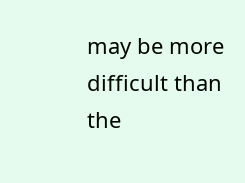may be more difficult than the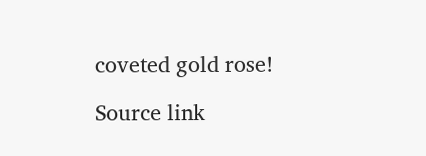coveted gold rose!

Source link